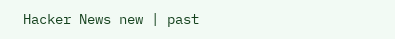Hacker News new | past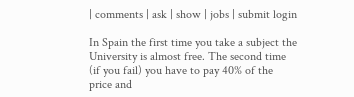| comments | ask | show | jobs | submit login

In Spain the first time you take a subject the University is almost free. The second time (if you fail) you have to pay 40% of the price and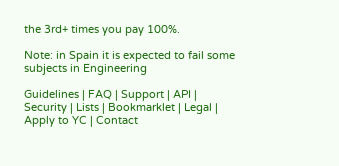the 3rd+ times you pay 100%.

Note: in Spain it is expected to fail some subjects in Engineering

Guidelines | FAQ | Support | API | Security | Lists | Bookmarklet | Legal | Apply to YC | Contact